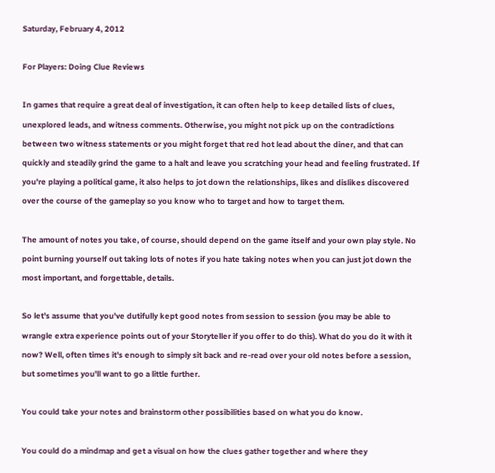Saturday, February 4, 2012

For Players: Doing Clue Reviews

In games that require a great deal of investigation, it can often help to keep detailed lists of clues, unexplored leads, and witness comments. Otherwise, you might not pick up on the contradictions between two witness statements or you might forget that red hot lead about the diner, and that can quickly and steadily grind the game to a halt and leave you scratching your head and feeling frustrated. If you're playing a political game, it also helps to jot down the relationships, likes and dislikes discovered over the course of the gameplay so you know who to target and how to target them.

The amount of notes you take, of course, should depend on the game itself and your own play style. No point burning yourself out taking lots of notes if you hate taking notes when you can just jot down the most important, and forgettable, details.

So let's assume that you've dutifully kept good notes from session to session (you may be able to wrangle extra experience points out of your Storyteller if you offer to do this). What do you do it with it now? Well, often times it's enough to simply sit back and re-read over your old notes before a session, but sometimes you'll want to go a little further.

You could take your notes and brainstorm other possibilities based on what you do know.

You could do a mindmap and get a visual on how the clues gather together and where they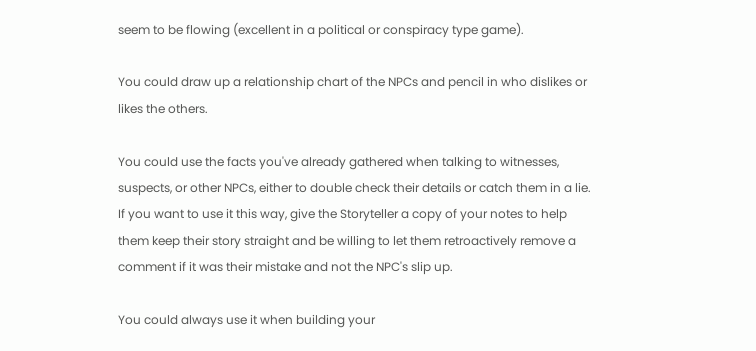seem to be flowing (excellent in a political or conspiracy type game).

You could draw up a relationship chart of the NPCs and pencil in who dislikes or likes the others.

You could use the facts you've already gathered when talking to witnesses, suspects, or other NPCs, either to double check their details or catch them in a lie. If you want to use it this way, give the Storyteller a copy of your notes to help them keep their story straight and be willing to let them retroactively remove a comment if it was their mistake and not the NPC's slip up.

You could always use it when building your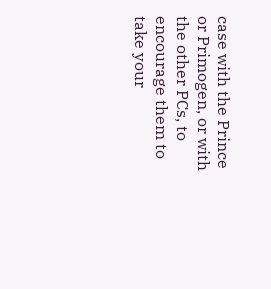case with the Prince or Primogen, or with the other PCs, to encourage them to take your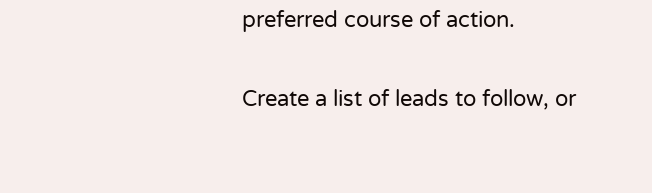preferred course of action.

Create a list of leads to follow, or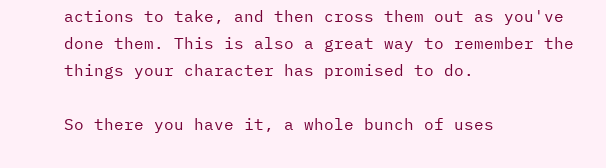actions to take, and then cross them out as you've done them. This is also a great way to remember the things your character has promised to do.

So there you have it, a whole bunch of uses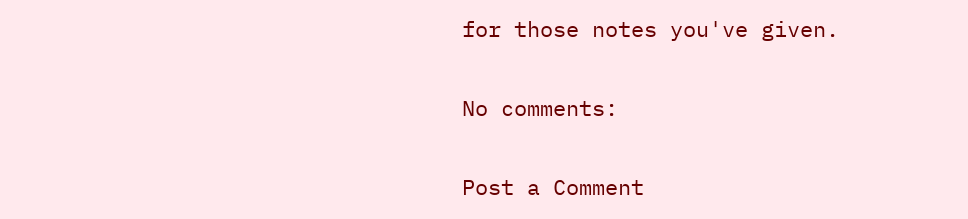for those notes you've given.

No comments:

Post a Comment